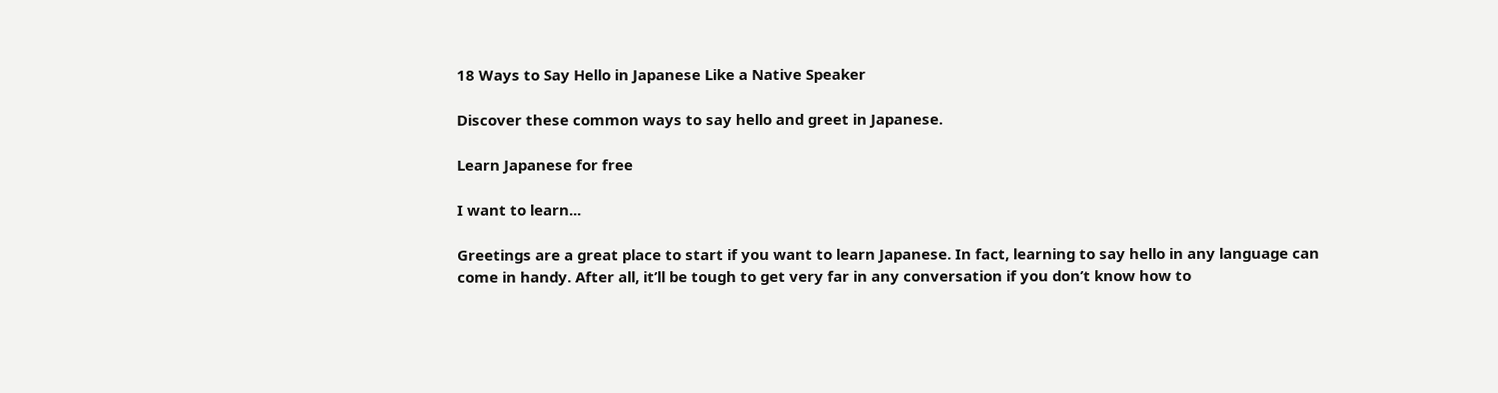18 Ways to Say Hello in Japanese Like a Native Speaker

Discover these common ways to say hello and greet in Japanese.

Learn Japanese for free

I want to learn...

Greetings are a great place to start if you want to learn Japanese. In fact, learning to say hello in any language can come in handy. After all, it’ll be tough to get very far in any conversation if you don’t know how to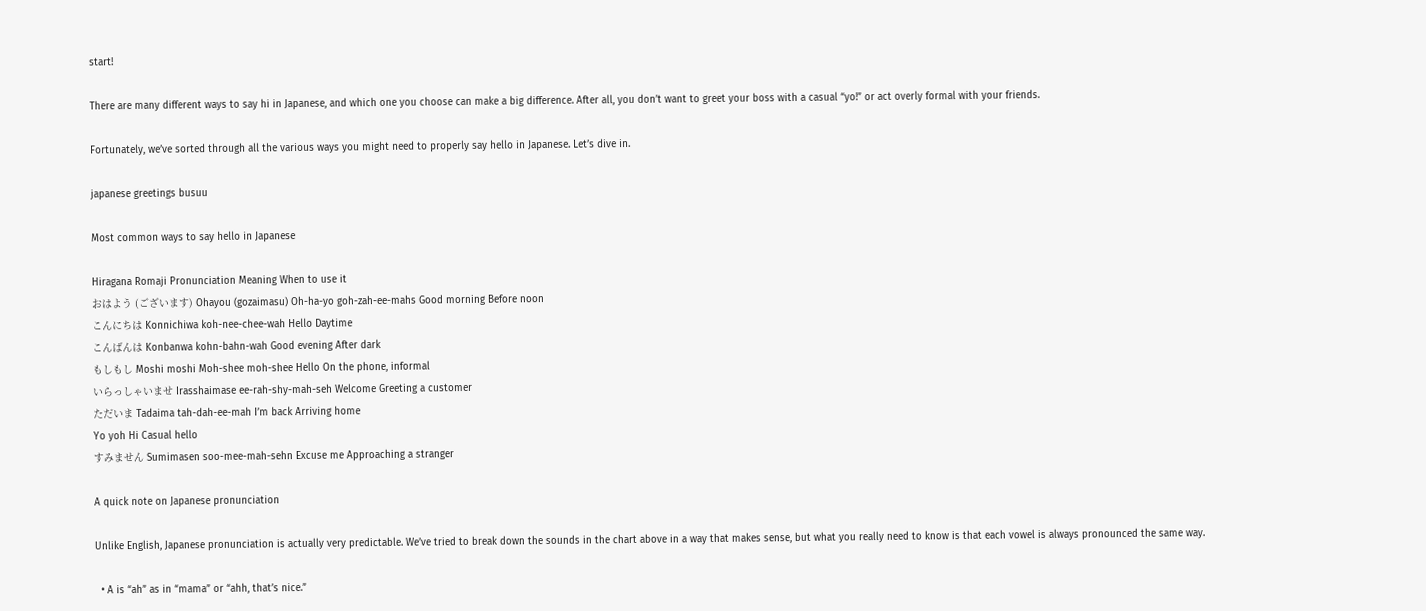start!

There are many different ways to say hi in Japanese, and which one you choose can make a big difference. After all, you don’t want to greet your boss with a casual “yo!” or act overly formal with your friends.

Fortunately, we’ve sorted through all the various ways you might need to properly say hello in Japanese. Let’s dive in.

japanese greetings busuu

Most common ways to say hello in Japanese

Hiragana Romaji Pronunciation Meaning When to use it
おはよう (ございます) Ohayou (gozaimasu) Oh-ha-yo goh-zah-ee-mahs Good morning Before noon
こんにちは Konnichiwa koh-nee-chee-wah Hello Daytime
こんばんは Konbanwa kohn-bahn-wah Good evening After dark
もしもし Moshi moshi Moh-shee moh-shee Hello On the phone, informal
いらっしゃいませ Irasshaimase ee-rah-shy-mah-seh Welcome Greeting a customer
ただいま Tadaima tah-dah-ee-mah I’m back Arriving home
Yo yoh Hi Casual hello
すみません Sumimasen soo-mee-mah-sehn Excuse me Approaching a stranger

A quick note on Japanese pronunciation

Unlike English, Japanese pronunciation is actually very predictable. We’ve tried to break down the sounds in the chart above in a way that makes sense, but what you really need to know is that each vowel is always pronounced the same way.

  • A is “ah” as in “mama” or “ahh, that’s nice.”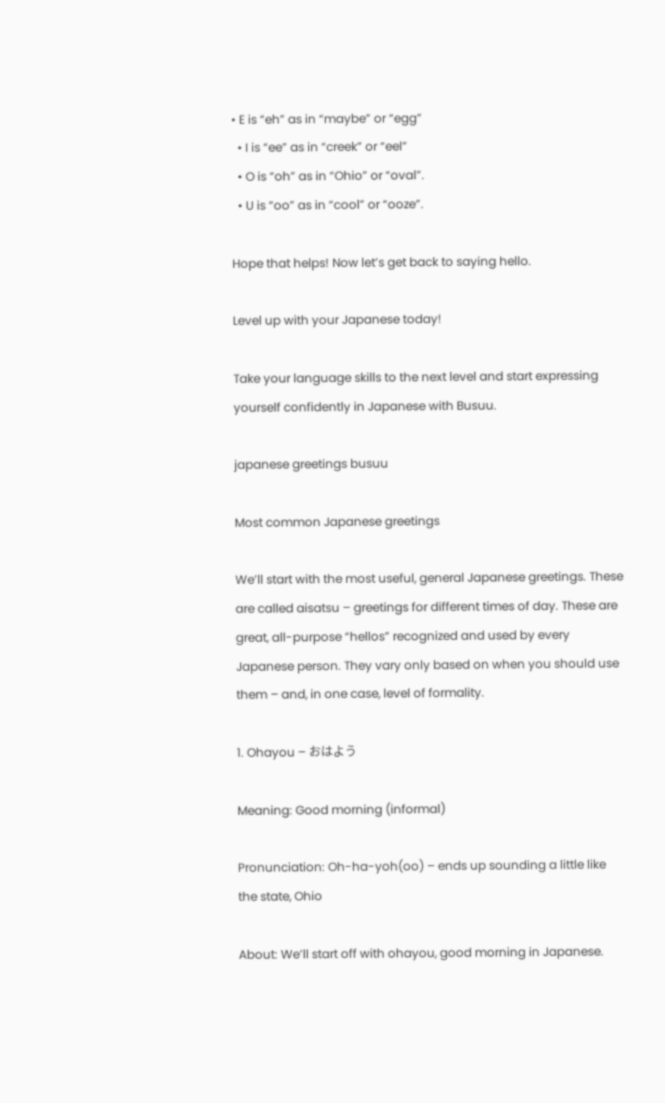• E is “eh” as in “maybe” or “egg”
  • I is “ee” as in “creek” or “eel”
  • O is “oh” as in “Ohio” or “oval”.
  • U is “oo” as in “cool” or “ooze”.

Hope that helps! Now let’s get back to saying hello.

Level up with your Japanese today!

Take your language skills to the next level and start expressing yourself confidently in Japanese with Busuu.

japanese greetings busuu

Most common Japanese greetings

We’ll start with the most useful, general Japanese greetings. These are called aisatsu – greetings for different times of day. These are great, all-purpose “hellos” recognized and used by every Japanese person. They vary only based on when you should use them – and, in one case, level of formality.

1. Ohayou – おはよう

Meaning: Good morning (informal)

Pronunciation: Oh-ha-yoh(oo) – ends up sounding a little like the state, Ohio

About: We’ll start off with ohayou, good morning in Japanese.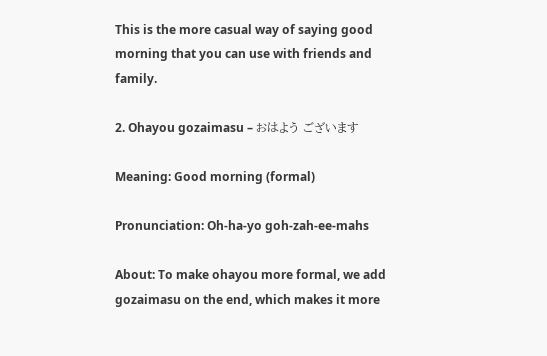This is the more casual way of saying good morning that you can use with friends and family.

2. Ohayou gozaimasu – おはよう ございます

Meaning: Good morning (formal)

Pronunciation: Oh-ha-yo goh-zah-ee-mahs

About: To make ohayou more formal, we add gozaimasu on the end, which makes it more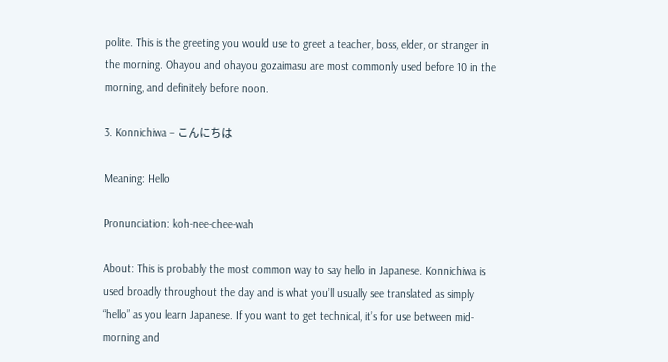polite. This is the greeting you would use to greet a teacher, boss, elder, or stranger in the morning. Ohayou and ohayou gozaimasu are most commonly used before 10 in the morning, and definitely before noon.

3. Konnichiwa – こんにちは

Meaning: Hello

Pronunciation: koh-nee-chee-wah

About: This is probably the most common way to say hello in Japanese. Konnichiwa is used broadly throughout the day and is what you’ll usually see translated as simply “hello” as you learn Japanese. If you want to get technical, it’s for use between mid-morning and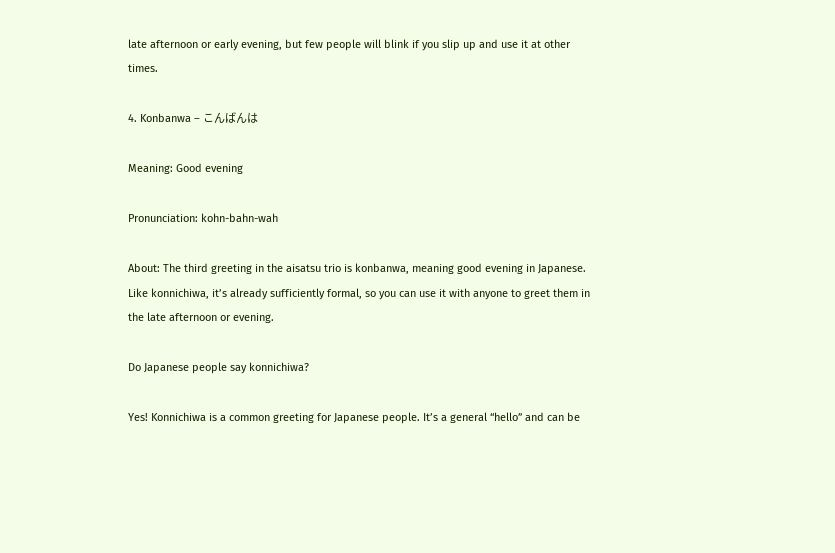late afternoon or early evening, but few people will blink if you slip up and use it at other times.

4. Konbanwa – こんばんは

Meaning: Good evening

Pronunciation: kohn-bahn-wah

About: The third greeting in the aisatsu trio is konbanwa, meaning good evening in Japanese. Like konnichiwa, it’s already sufficiently formal, so you can use it with anyone to greet them in the late afternoon or evening.

Do Japanese people say konnichiwa?

Yes! Konnichiwa is a common greeting for Japanese people. It’s a general “hello” and can be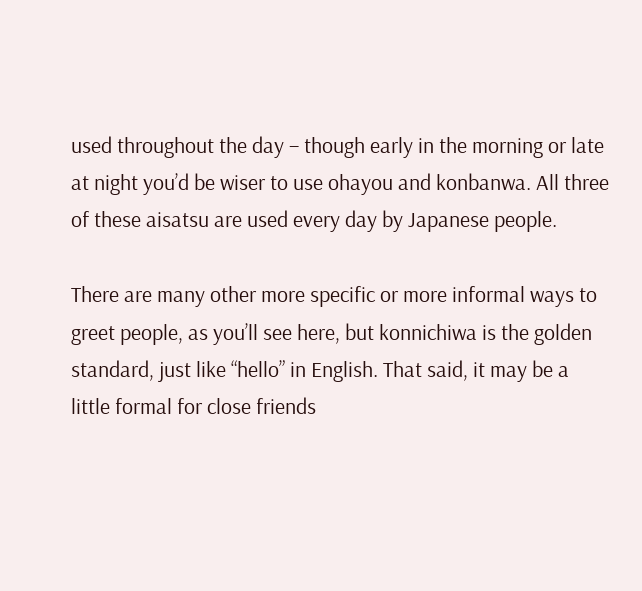used throughout the day – though early in the morning or late at night you’d be wiser to use ohayou and konbanwa. All three of these aisatsu are used every day by Japanese people.

There are many other more specific or more informal ways to greet people, as you’ll see here, but konnichiwa is the golden standard, just like “hello” in English. That said, it may be a little formal for close friends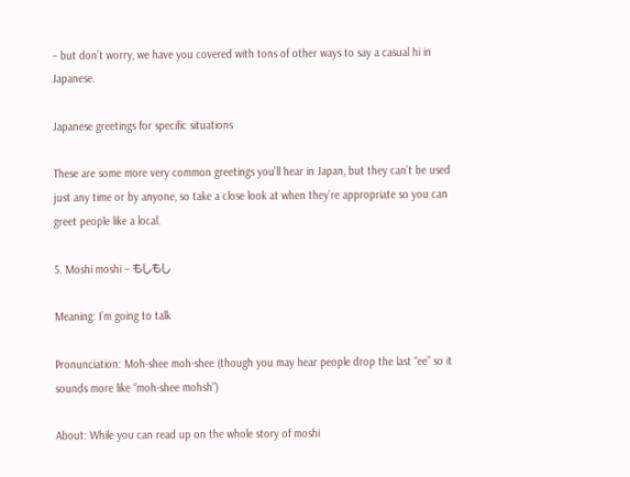– but don’t worry, we have you covered with tons of other ways to say a casual hi in Japanese.

Japanese greetings for specific situations

These are some more very common greetings you’ll hear in Japan, but they can’t be used just any time or by anyone, so take a close look at when they’re appropriate so you can greet people like a local.

5. Moshi moshi – もしもし

Meaning: I’m going to talk

Pronunciation: Moh-shee moh-shee (though you may hear people drop the last “ee” so it sounds more like “moh-shee mohsh”)

About: While you can read up on the whole story of moshi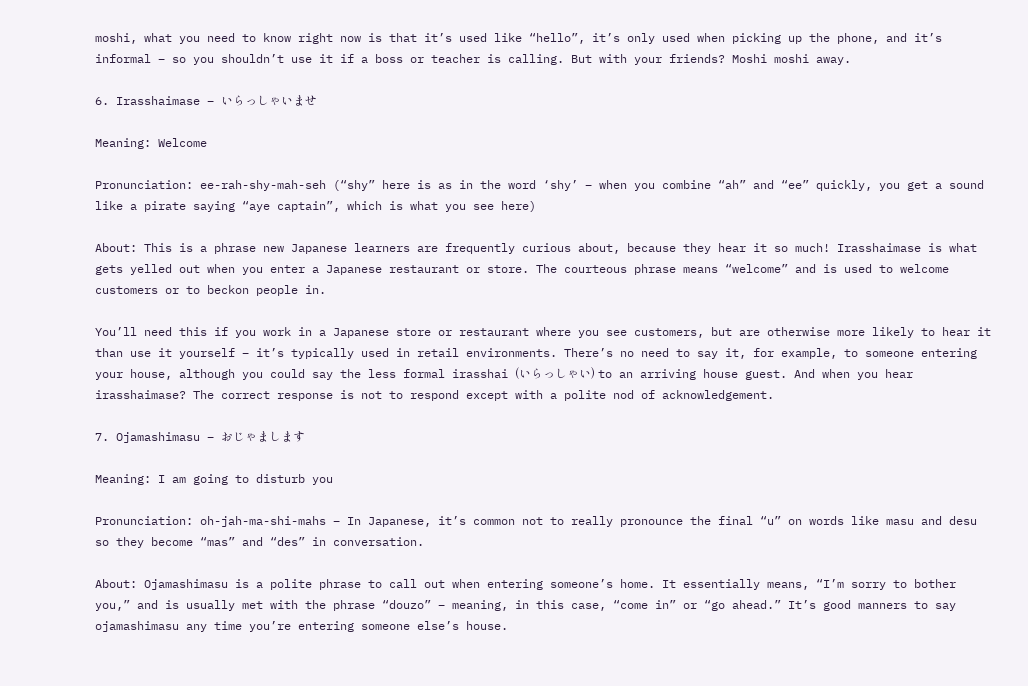moshi, what you need to know right now is that it’s used like “hello”, it’s only used when picking up the phone, and it’s informal – so you shouldn’t use it if a boss or teacher is calling. But with your friends? Moshi moshi away.

6. Irasshaimase – いらっしゃいませ

Meaning: Welcome

Pronunciation: ee-rah-shy-mah-seh (“shy” here is as in the word ‘shy’ – when you combine “ah” and “ee” quickly, you get a sound like a pirate saying “aye captain”, which is what you see here)

About: This is a phrase new Japanese learners are frequently curious about, because they hear it so much! Irasshaimase is what gets yelled out when you enter a Japanese restaurant or store. The courteous phrase means “welcome” and is used to welcome customers or to beckon people in.

You’ll need this if you work in a Japanese store or restaurant where you see customers, but are otherwise more likely to hear it than use it yourself – it’s typically used in retail environments. There’s no need to say it, for example, to someone entering your house, although you could say the less formal irasshai (いらっしゃい) to an arriving house guest. And when you hear irasshaimase? The correct response is not to respond except with a polite nod of acknowledgement.

7. Ojamashimasu – おじゃまします

Meaning: I am going to disturb you

Pronunciation: oh-jah-ma-shi-mahs – In Japanese, it’s common not to really pronounce the final “u” on words like masu and desu so they become “mas” and “des” in conversation.

About: Ojamashimasu is a polite phrase to call out when entering someone’s home. It essentially means, “I’m sorry to bother you,” and is usually met with the phrase “douzo” – meaning, in this case, “come in” or “go ahead.” It’s good manners to say ojamashimasu any time you’re entering someone else’s house.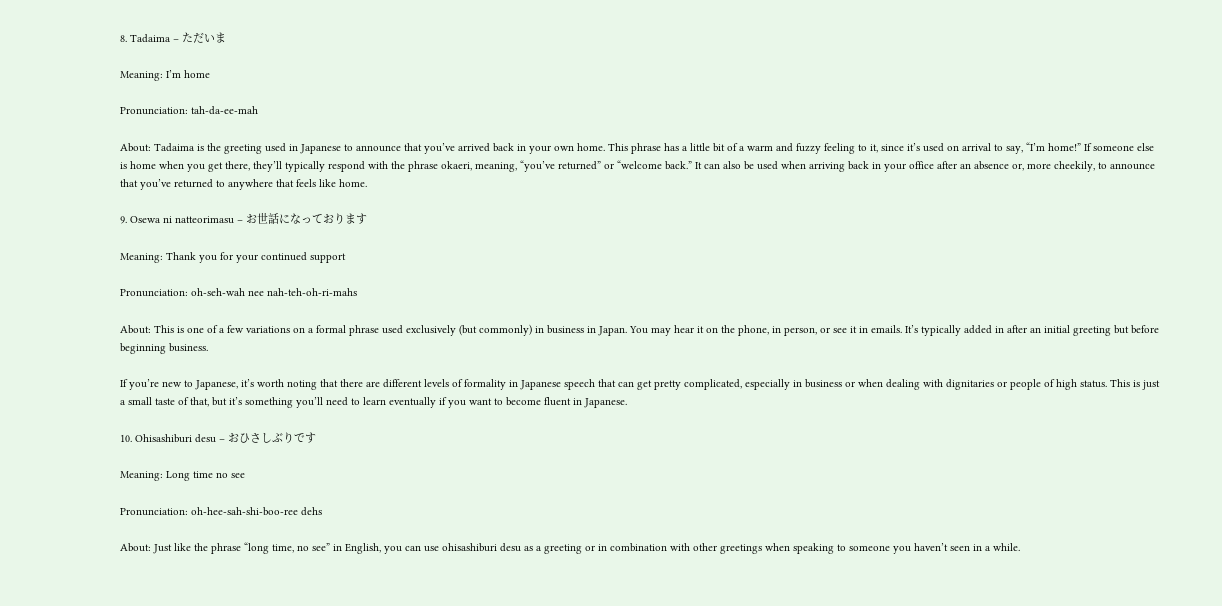8. Tadaima – ただいま

Meaning: I’m home

Pronunciation: tah-da-ee-mah

About: Tadaima is the greeting used in Japanese to announce that you’ve arrived back in your own home. This phrase has a little bit of a warm and fuzzy feeling to it, since it’s used on arrival to say, “I’m home!” If someone else is home when you get there, they’ll typically respond with the phrase okaeri, meaning, “you’ve returned” or “welcome back.” It can also be used when arriving back in your office after an absence or, more cheekily, to announce that you’ve returned to anywhere that feels like home.

9. Osewa ni natteorimasu – お世話になっております

Meaning: Thank you for your continued support

Pronunciation: oh-seh-wah nee nah-teh-oh-ri-mahs

About: This is one of a few variations on a formal phrase used exclusively (but commonly) in business in Japan. You may hear it on the phone, in person, or see it in emails. It’s typically added in after an initial greeting but before beginning business.

If you’re new to Japanese, it’s worth noting that there are different levels of formality in Japanese speech that can get pretty complicated, especially in business or when dealing with dignitaries or people of high status. This is just a small taste of that, but it’s something you’ll need to learn eventually if you want to become fluent in Japanese.

10. Ohisashiburi desu – おひさしぶりです

Meaning: Long time no see

Pronunciation: oh-hee-sah-shi-boo-ree dehs

About: Just like the phrase “long time, no see” in English, you can use ohisashiburi desu as a greeting or in combination with other greetings when speaking to someone you haven’t seen in a while.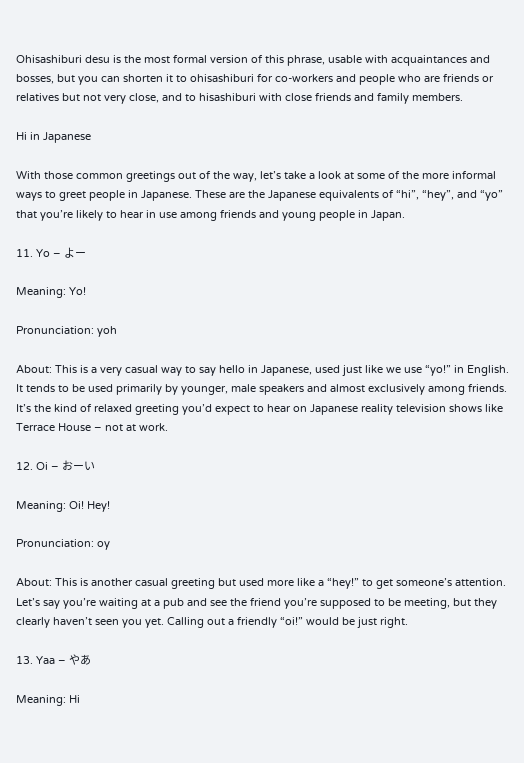Ohisashiburi desu is the most formal version of this phrase, usable with acquaintances and bosses, but you can shorten it to ohisashiburi for co-workers and people who are friends or relatives but not very close, and to hisashiburi with close friends and family members.

Hi in Japanese

With those common greetings out of the way, let’s take a look at some of the more informal ways to greet people in Japanese. These are the Japanese equivalents of “hi”, “hey”, and “yo” that you’re likely to hear in use among friends and young people in Japan.

11. Yo – よー

Meaning: Yo!

Pronunciation: yoh

About: This is a very casual way to say hello in Japanese, used just like we use “yo!” in English. It tends to be used primarily by younger, male speakers and almost exclusively among friends. It’s the kind of relaxed greeting you’d expect to hear on Japanese reality television shows like Terrace House – not at work.

12. Oi – おーい

Meaning: Oi! Hey!

Pronunciation: oy

About: This is another casual greeting but used more like a “hey!” to get someone’s attention. Let’s say you’re waiting at a pub and see the friend you’re supposed to be meeting, but they clearly haven’t seen you yet. Calling out a friendly “oi!” would be just right.

13. Yaa – やあ

Meaning: Hi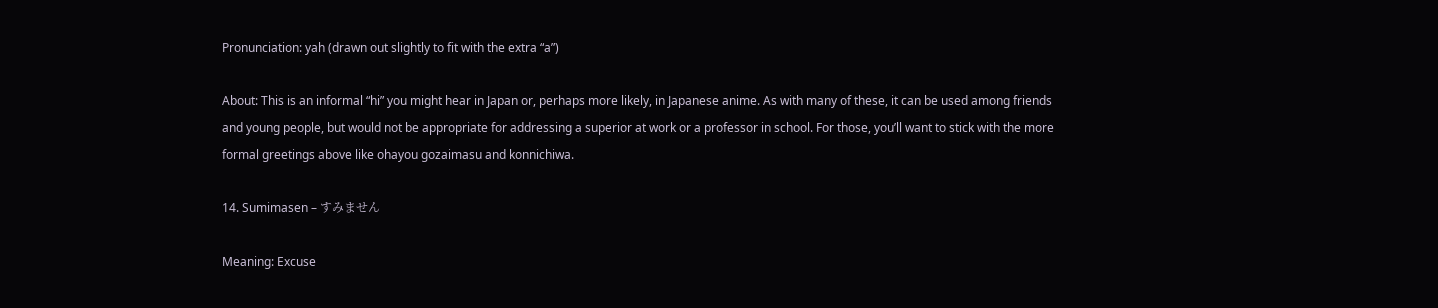Pronunciation: yah (drawn out slightly to fit with the extra “a”)

About: This is an informal “hi” you might hear in Japan or, perhaps more likely, in Japanese anime. As with many of these, it can be used among friends and young people, but would not be appropriate for addressing a superior at work or a professor in school. For those, you’ll want to stick with the more formal greetings above like ohayou gozaimasu and konnichiwa.

14. Sumimasen – すみません

Meaning: Excuse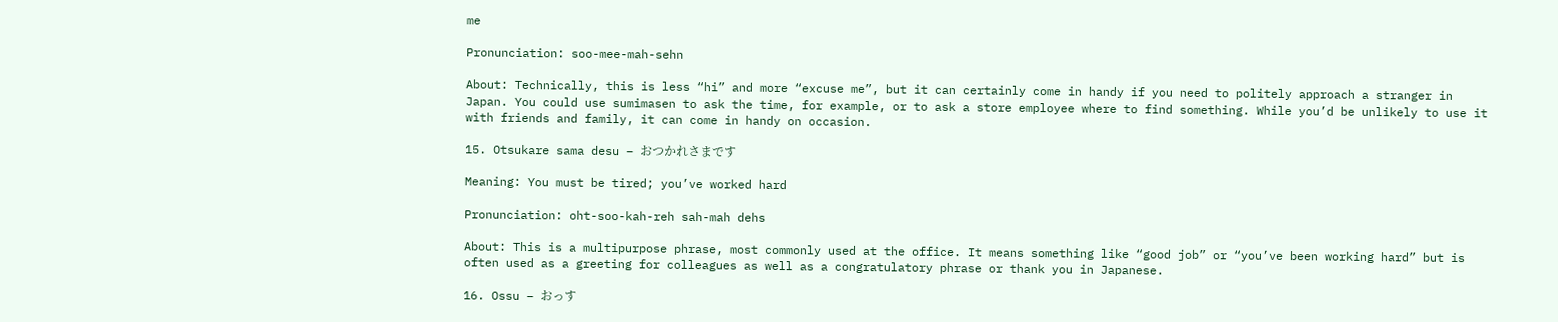me

Pronunciation: soo-mee-mah-sehn

About: Technically, this is less “hi” and more “excuse me”, but it can certainly come in handy if you need to politely approach a stranger in Japan. You could use sumimasen to ask the time, for example, or to ask a store employee where to find something. While you’d be unlikely to use it with friends and family, it can come in handy on occasion.

15. Otsukare sama desu – おつかれさまです

Meaning: You must be tired; you’ve worked hard

Pronunciation: oht-soo-kah-reh sah-mah dehs

About: This is a multipurpose phrase, most commonly used at the office. It means something like “good job” or “you’ve been working hard” but is often used as a greeting for colleagues as well as a congratulatory phrase or thank you in Japanese.

16. Ossu – おっす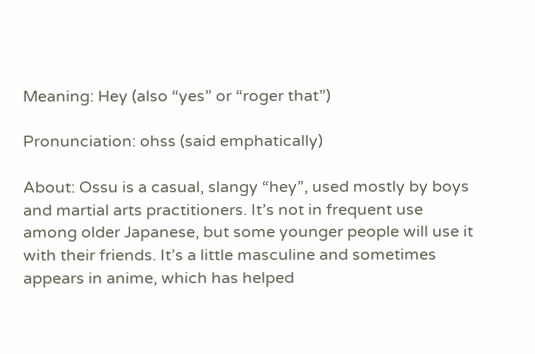Meaning: Hey (also “yes” or “roger that”)

Pronunciation: ohss (said emphatically)

About: Ossu is a casual, slangy “hey”, used mostly by boys and martial arts practitioners. It’s not in frequent use among older Japanese, but some younger people will use it with their friends. It’s a little masculine and sometimes appears in anime, which has helped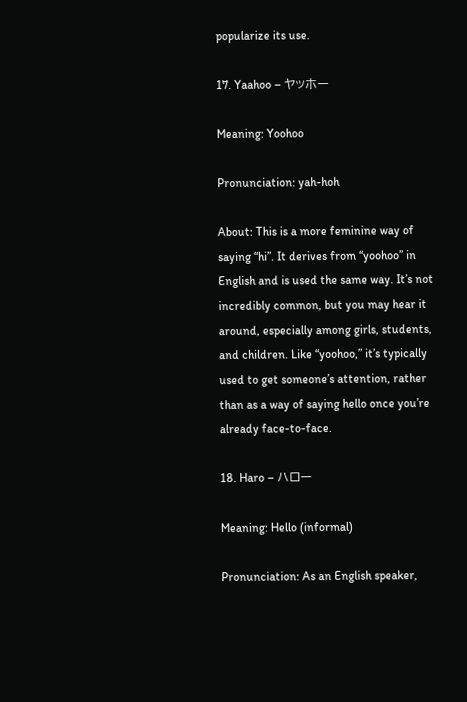popularize its use.

17. Yaahoo – ヤッホー

Meaning: Yoohoo

Pronunciation: yah-hoh

About: This is a more feminine way of saying “hi”. It derives from “yoohoo” in English and is used the same way. It’s not incredibly common, but you may hear it around, especially among girls, students, and children. Like “yoohoo,” it’s typically used to get someone’s attention, rather than as a way of saying hello once you’re already face-to-face.

18. Haro – ハロー

Meaning: Hello (informal)

Pronunciation: As an English speaker,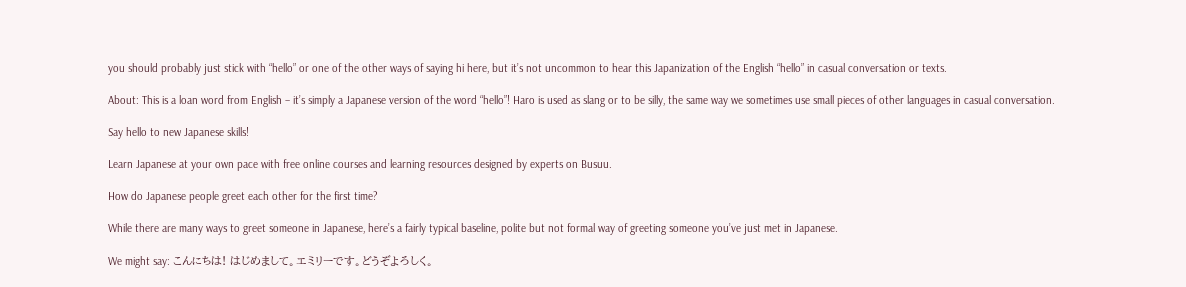you should probably just stick with “hello” or one of the other ways of saying hi here, but it’s not uncommon to hear this Japanization of the English “hello” in casual conversation or texts.

About: This is a loan word from English – it’s simply a Japanese version of the word “hello”! Haro is used as slang or to be silly, the same way we sometimes use small pieces of other languages in casual conversation.

Say hello to new Japanese skills!

Learn Japanese at your own pace with free online courses and learning resources designed by experts on Busuu.

How do Japanese people greet each other for the first time?

While there are many ways to greet someone in Japanese, here’s a fairly typical baseline, polite but not formal way of greeting someone you’ve just met in Japanese.

We might say: こんにちは! はじめまして。エミリーです。どうぞよろしく。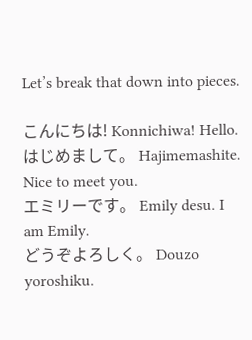Let’s break that down into pieces.

こんにちは! Konnichiwa! Hello.
はじめまして。 Hajimemashite. Nice to meet you.
エミリーです。 Emily desu. I am Emily.
どうぞよろしく。 Douzo yoroshiku.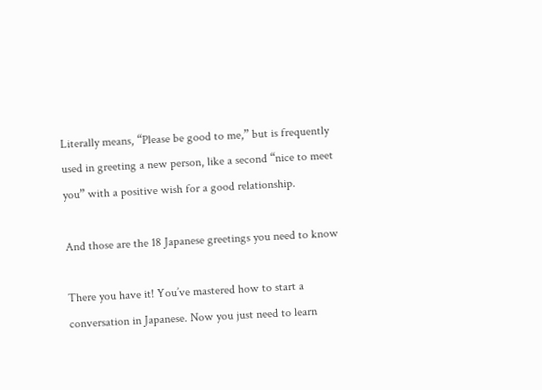Literally means, “Please be good to me,” but is frequently used in greeting a new person, like a second “nice to meet you” with a positive wish for a good relationship.

And those are the 18 Japanese greetings you need to know

There you have it! You’ve mastered how to start a conversation in Japanese. Now you just need to learn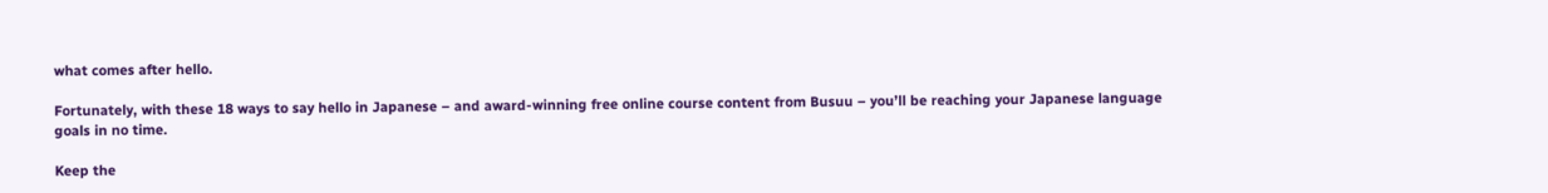what comes after hello.

Fortunately, with these 18 ways to say hello in Japanese – and award-winning free online course content from Busuu – you’ll be reaching your Japanese language goals in no time.

Keep the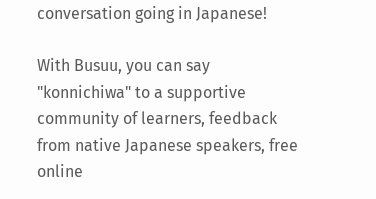conversation going in Japanese!

With Busuu, you can say "konnichiwa" to a supportive community of learners, feedback from native Japanese speakers, free online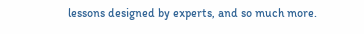lessons designed by experts, and so much more.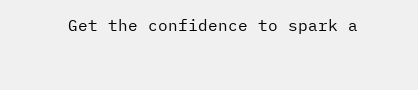Get the confidence to spark a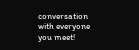conversation with everyone you meet!